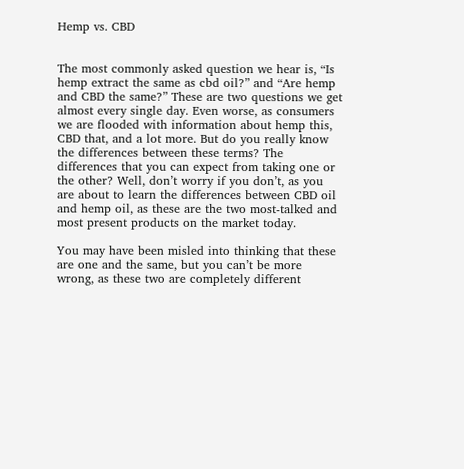Hemp vs. CBD


The most commonly asked question we hear is, “Is hemp extract the same as cbd oil?” and “Are hemp and CBD the same?” These are two questions we get almost every single day. Even worse, as consumers we are flooded with information about hemp this, CBD that, and a lot more. But do you really know the differences between these terms? The differences that you can expect from taking one or the other? Well, don’t worry if you don’t, as you are about to learn the differences between CBD oil and hemp oil, as these are the two most-talked and most present products on the market today.

You may have been misled into thinking that these are one and the same, but you can’t be more wrong, as these two are completely different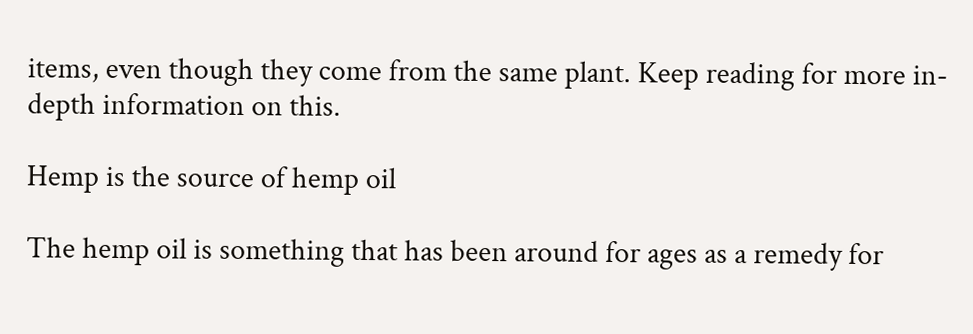items, even though they come from the same plant. Keep reading for more in-depth information on this.

Hemp is the source of hemp oil

The hemp oil is something that has been around for ages as a remedy for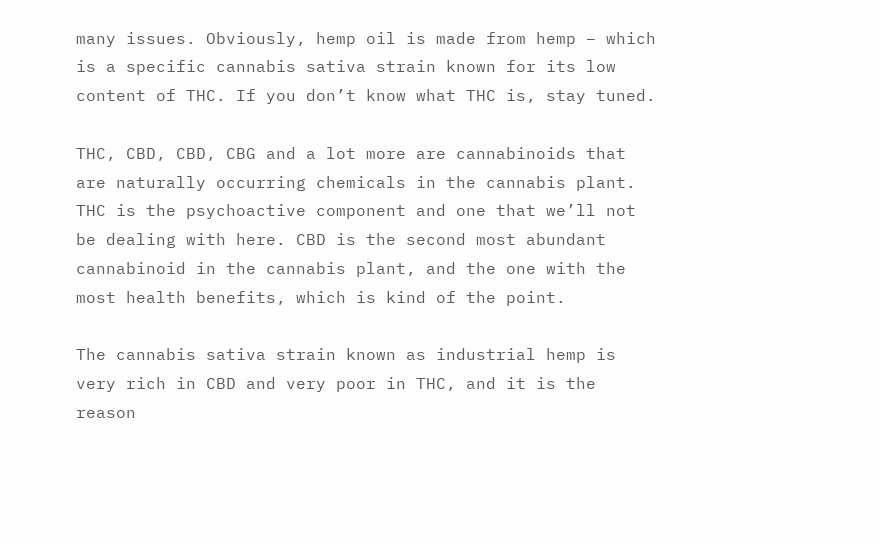many issues. Obviously, hemp oil is made from hemp – which is a specific cannabis sativa strain known for its low content of THC. If you don’t know what THC is, stay tuned.

THC, CBD, CBD, CBG and a lot more are cannabinoids that are naturally occurring chemicals in the cannabis plant. THC is the psychoactive component and one that we’ll not be dealing with here. CBD is the second most abundant cannabinoid in the cannabis plant, and the one with the most health benefits, which is kind of the point.

The cannabis sativa strain known as industrial hemp is very rich in CBD and very poor in THC, and it is the reason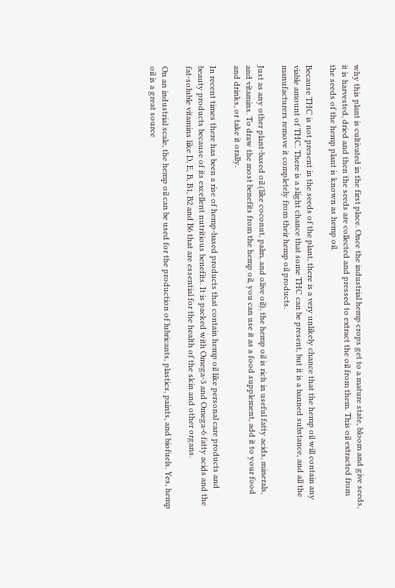why this plant is cultivated in the first place. Once the industrial hemp crops get to a mature state, bloom and give seeds, it is harvested, dried and then the seeds are collected and pressed to extract the oil from them. This oil extracted from the seeds of the hemp plant is known as hemp oil.

Because THC is not present in the seeds of the plant, there is a very unlikely chance that the hemp oil will contain any viable amount of THC. There is a slight chance that some THC can be present, but it is a banned substance, and all the manufacturers remove it completely from their hemp oil products.

Just as any other plant-based oil (like coconut, palm, and olive oil), the hemp oil is rich in useful fatty acids, minerals, and vitamins. To draw the most benefits from the hemp oil, you can use it as a food supplement, add it to your food and drinks, or take it orally.

In recent times there has been a rise of hemp-based products that contain hemp oil like personal care products and beauty products because of its excellent nutritious benefits. It is packed with Omega-3 and Omega-6 fatty acids and the fat-soluble vitamins like D, E, B, B1, B2 and B6 that are essential for the health of the skin and other organs.

On an industrial scale, the hemp oil can be used for the production of lubricants, plastics, paints, and biofuels. Yes, hemp oil is a great source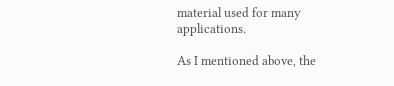material used for many applications.

As I mentioned above, the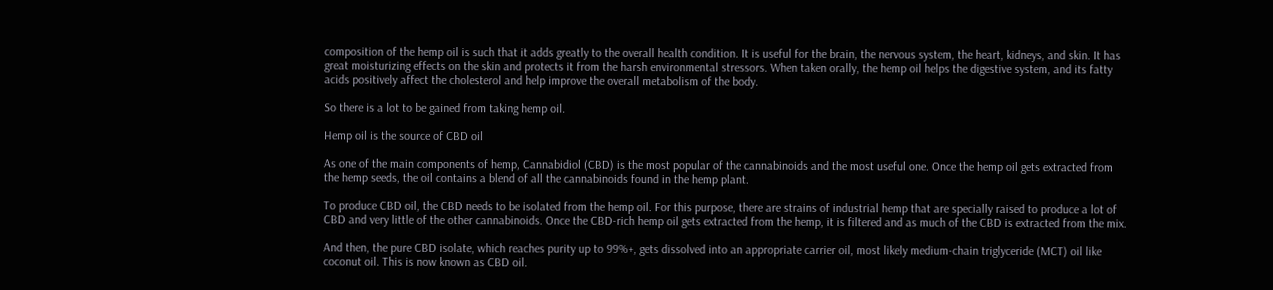composition of the hemp oil is such that it adds greatly to the overall health condition. It is useful for the brain, the nervous system, the heart, kidneys, and skin. It has great moisturizing effects on the skin and protects it from the harsh environmental stressors. When taken orally, the hemp oil helps the digestive system, and its fatty acids positively affect the cholesterol and help improve the overall metabolism of the body.

So there is a lot to be gained from taking hemp oil.

Hemp oil is the source of CBD oil

As one of the main components of hemp, Cannabidiol (CBD) is the most popular of the cannabinoids and the most useful one. Once the hemp oil gets extracted from the hemp seeds, the oil contains a blend of all the cannabinoids found in the hemp plant.

To produce CBD oil, the CBD needs to be isolated from the hemp oil. For this purpose, there are strains of industrial hemp that are specially raised to produce a lot of CBD and very little of the other cannabinoids. Once the CBD-rich hemp oil gets extracted from the hemp, it is filtered and as much of the CBD is extracted from the mix.

And then, the pure CBD isolate, which reaches purity up to 99%+, gets dissolved into an appropriate carrier oil, most likely medium-chain triglyceride (MCT) oil like coconut oil. This is now known as CBD oil.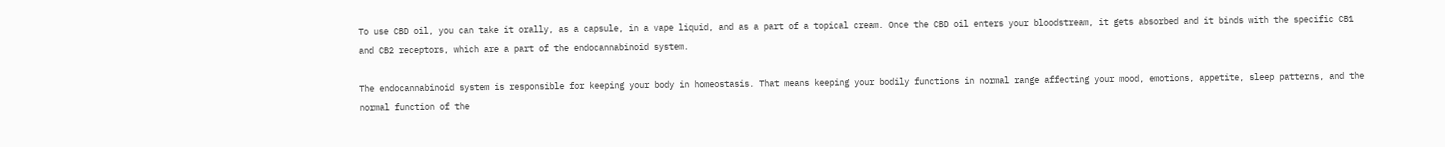To use CBD oil, you can take it orally, as a capsule, in a vape liquid, and as a part of a topical cream. Once the CBD oil enters your bloodstream, it gets absorbed and it binds with the specific CB1 and CB2 receptors, which are a part of the endocannabinoid system.

The endocannabinoid system is responsible for keeping your body in homeostasis. That means keeping your bodily functions in normal range affecting your mood, emotions, appetite, sleep patterns, and the normal function of the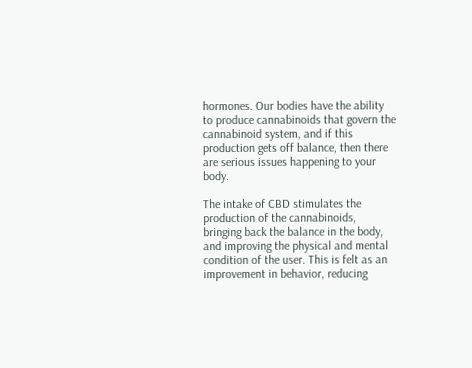hormones. Our bodies have the ability to produce cannabinoids that govern the cannabinoid system, and if this production gets off balance, then there are serious issues happening to your body.

The intake of CBD stimulates the production of the cannabinoids, bringing back the balance in the body, and improving the physical and mental condition of the user. This is felt as an improvement in behavior, reducing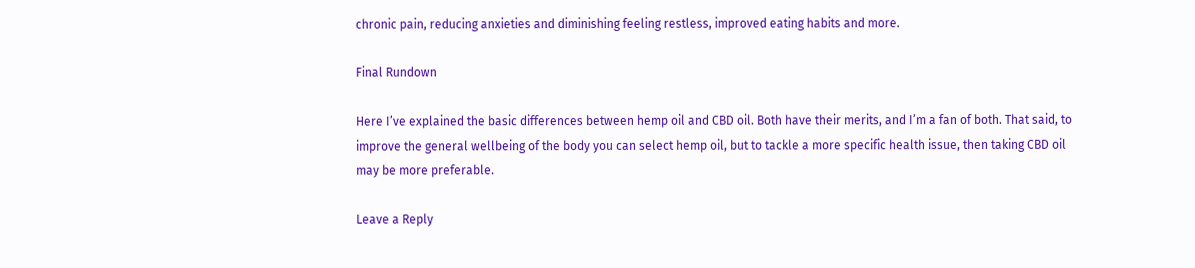chronic pain, reducing anxieties and diminishing feeling restless, improved eating habits and more.

Final Rundown

Here I’ve explained the basic differences between hemp oil and CBD oil. Both have their merits, and I’m a fan of both. That said, to improve the general wellbeing of the body you can select hemp oil, but to tackle a more specific health issue, then taking CBD oil may be more preferable.

Leave a Reply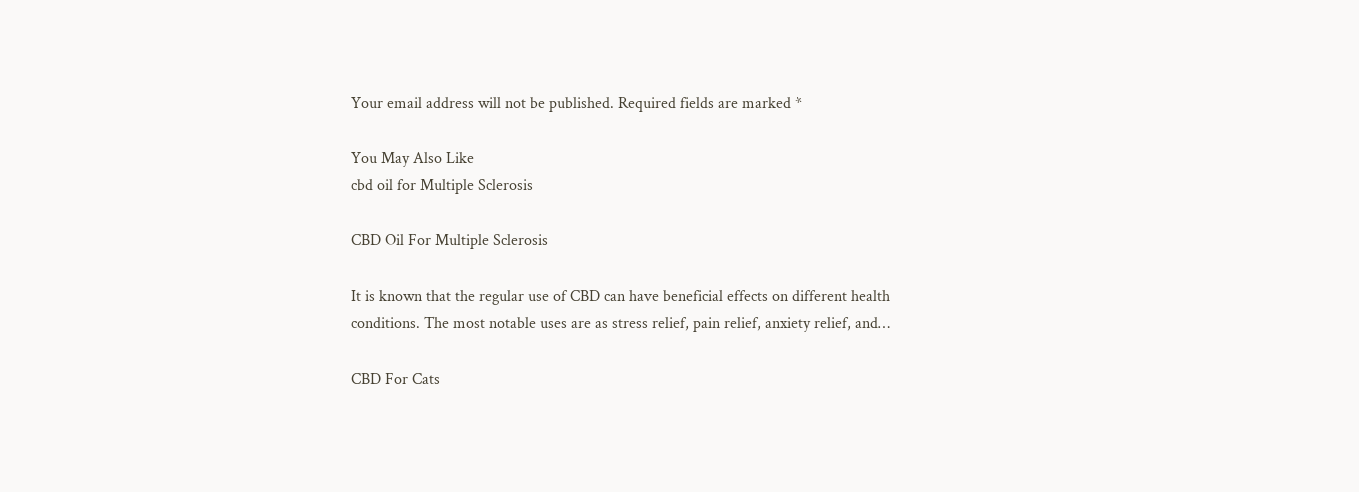Your email address will not be published. Required fields are marked *

You May Also Like
cbd oil for Multiple Sclerosis

CBD Oil For Multiple Sclerosis

It is known that the regular use of CBD can have beneficial effects on different health conditions. The most notable uses are as stress relief, pain relief, anxiety relief, and…

CBD For Cats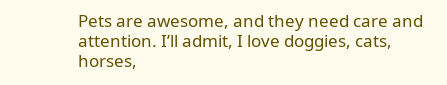Pets are awesome, and they need care and attention. I’ll admit, I love doggies, cats, horses,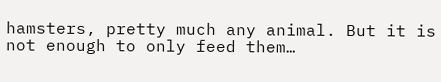hamsters, pretty much any animal. But it is not enough to only feed them…